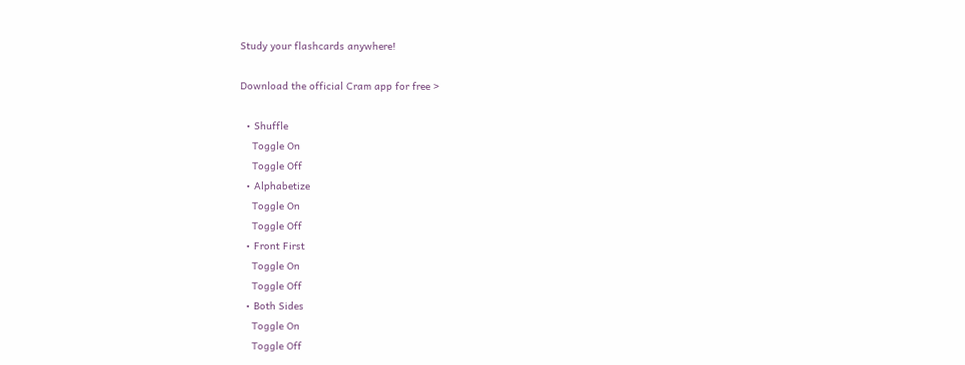Study your flashcards anywhere!

Download the official Cram app for free >

  • Shuffle
    Toggle On
    Toggle Off
  • Alphabetize
    Toggle On
    Toggle Off
  • Front First
    Toggle On
    Toggle Off
  • Both Sides
    Toggle On
    Toggle Off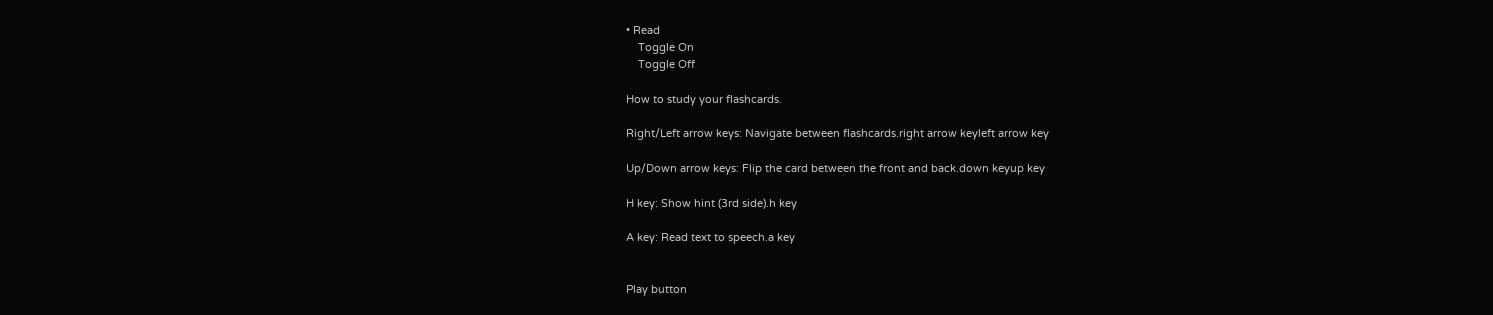• Read
    Toggle On
    Toggle Off

How to study your flashcards.

Right/Left arrow keys: Navigate between flashcards.right arrow keyleft arrow key

Up/Down arrow keys: Flip the card between the front and back.down keyup key

H key: Show hint (3rd side).h key

A key: Read text to speech.a key


Play button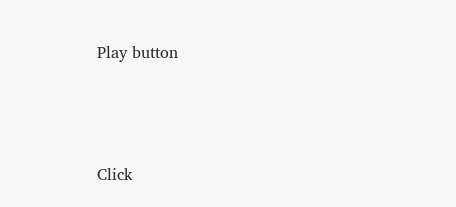Play button




Click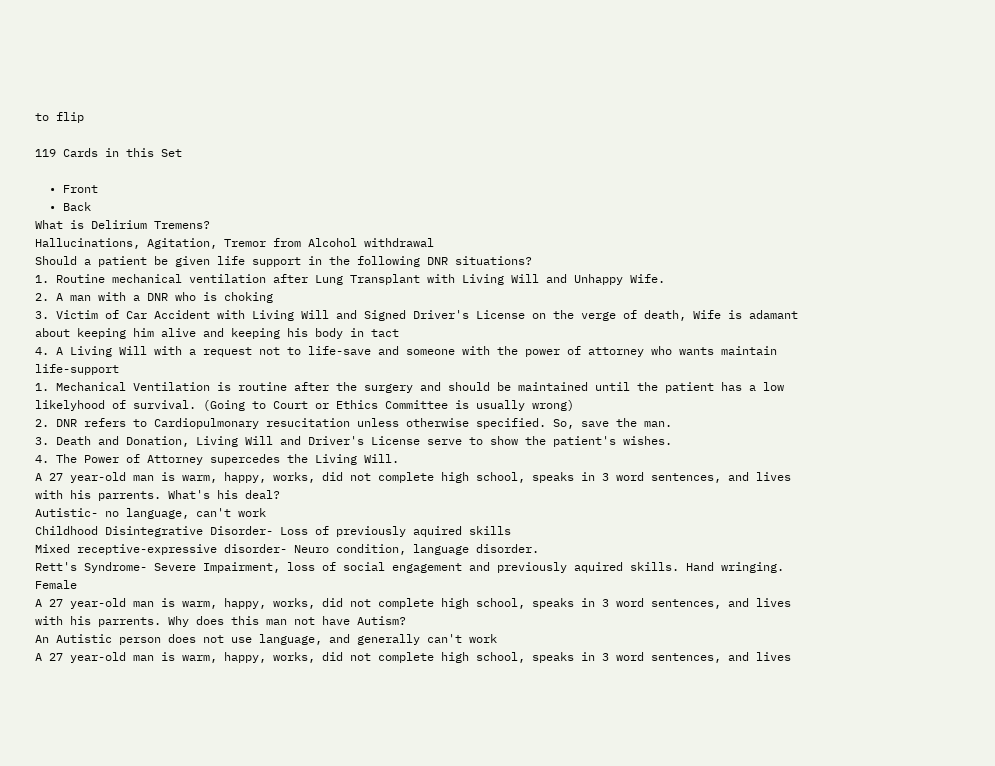to flip

119 Cards in this Set

  • Front
  • Back
What is Delirium Tremens?
Hallucinations, Agitation, Tremor from Alcohol withdrawal
Should a patient be given life support in the following DNR situations?
1. Routine mechanical ventilation after Lung Transplant with Living Will and Unhappy Wife.
2. A man with a DNR who is choking
3. Victim of Car Accident with Living Will and Signed Driver's License on the verge of death, Wife is adamant about keeping him alive and keeping his body in tact
4. A Living Will with a request not to life-save and someone with the power of attorney who wants maintain life-support
1. Mechanical Ventilation is routine after the surgery and should be maintained until the patient has a low likelyhood of survival. (Going to Court or Ethics Committee is usually wrong)
2. DNR refers to Cardiopulmonary resucitation unless otherwise specified. So, save the man.
3. Death and Donation, Living Will and Driver's License serve to show the patient's wishes.
4. The Power of Attorney supercedes the Living Will.
A 27 year-old man is warm, happy, works, did not complete high school, speaks in 3 word sentences, and lives with his parrents. What's his deal?
Autistic- no language, can't work
Childhood Disintegrative Disorder- Loss of previously aquired skills
Mixed receptive-expressive disorder- Neuro condition, language disorder.
Rett's Syndrome- Severe Impairment, loss of social engagement and previously aquired skills. Hand wringing. Female
A 27 year-old man is warm, happy, works, did not complete high school, speaks in 3 word sentences, and lives with his parrents. Why does this man not have Autism?
An Autistic person does not use language, and generally can't work
A 27 year-old man is warm, happy, works, did not complete high school, speaks in 3 word sentences, and lives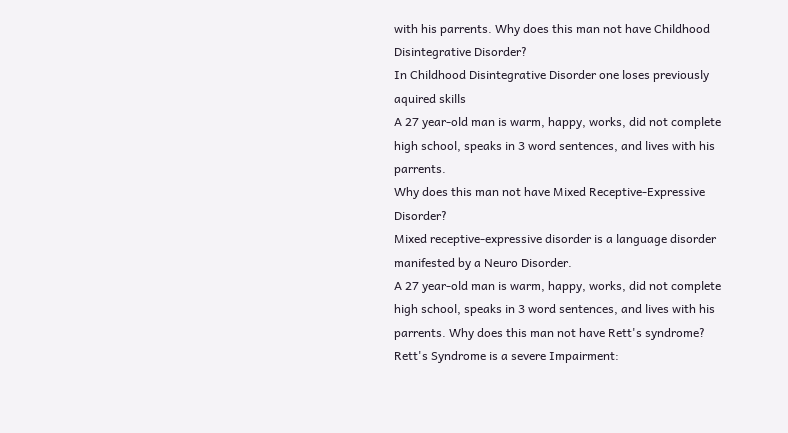with his parrents. Why does this man not have Childhood Disintegrative Disorder?
In Childhood Disintegrative Disorder one loses previously aquired skills
A 27 year-old man is warm, happy, works, did not complete high school, speaks in 3 word sentences, and lives with his parrents.
Why does this man not have Mixed Receptive-Expressive Disorder?
Mixed receptive-expressive disorder is a language disorder manifested by a Neuro Disorder.
A 27 year-old man is warm, happy, works, did not complete high school, speaks in 3 word sentences, and lives with his parrents. Why does this man not have Rett's syndrome?
Rett's Syndrome is a severe Impairment: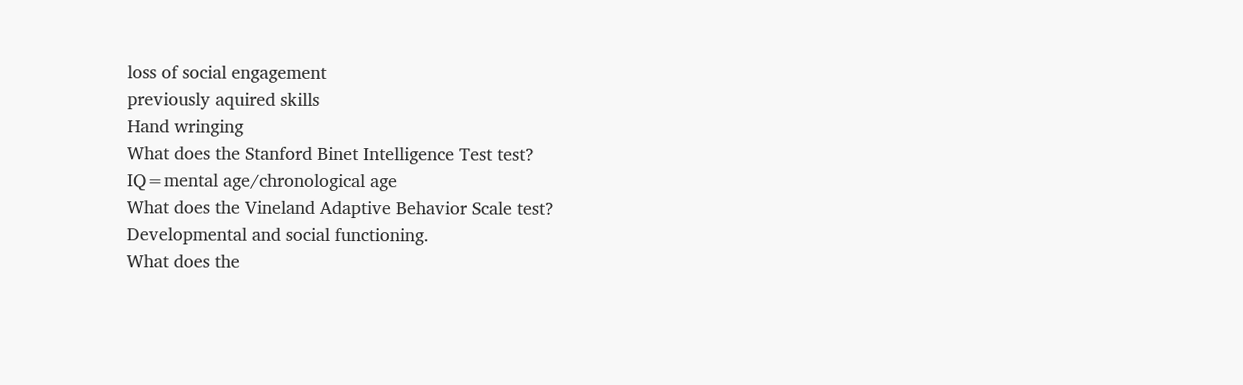loss of social engagement
previously aquired skills
Hand wringing
What does the Stanford Binet Intelligence Test test?
IQ=mental age/chronological age
What does the Vineland Adaptive Behavior Scale test?
Developmental and social functioning.
What does the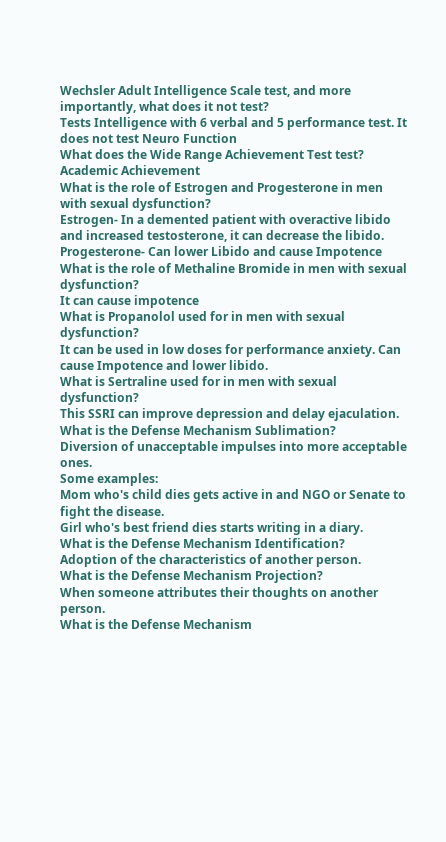Wechsler Adult Intelligence Scale test, and more importantly, what does it not test?
Tests Intelligence with 6 verbal and 5 performance test. It does not test Neuro Function
What does the Wide Range Achievement Test test?
Academic Achievement
What is the role of Estrogen and Progesterone in men with sexual dysfunction?
Estrogen- In a demented patient with overactive libido and increased testosterone, it can decrease the libido.
Progesterone- Can lower Libido and cause Impotence
What is the role of Methaline Bromide in men with sexual dysfunction?
It can cause impotence
What is Propanolol used for in men with sexual dysfunction?
It can be used in low doses for performance anxiety. Can cause Impotence and lower libido.
What is Sertraline used for in men with sexual dysfunction?
This SSRI can improve depression and delay ejaculation.
What is the Defense Mechanism Sublimation?
Diversion of unacceptable impulses into more acceptable ones.
Some examples:
Mom who's child dies gets active in and NGO or Senate to fight the disease.
Girl who's best friend dies starts writing in a diary.
What is the Defense Mechanism Identification?
Adoption of the characteristics of another person.
What is the Defense Mechanism Projection?
When someone attributes their thoughts on another person.
What is the Defense Mechanism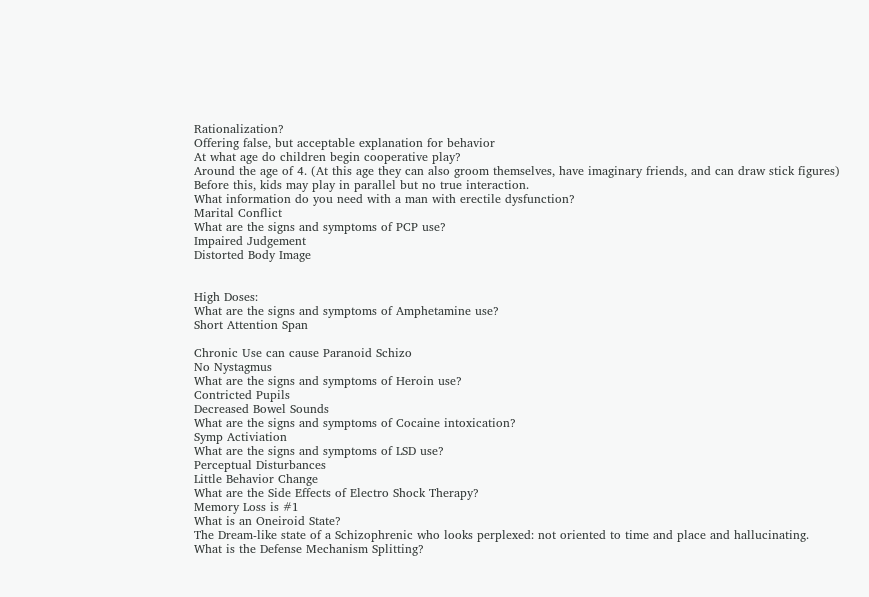Rationalization?
Offering false, but acceptable explanation for behavior
At what age do children begin cooperative play?
Around the age of 4. (At this age they can also groom themselves, have imaginary friends, and can draw stick figures)
Before this, kids may play in parallel but no true interaction.
What information do you need with a man with erectile dysfunction?
Marital Conflict
What are the signs and symptoms of PCP use?
Impaired Judgement
Distorted Body Image


High Doses:
What are the signs and symptoms of Amphetamine use?
Short Attention Span

Chronic Use can cause Paranoid Schizo
No Nystagmus
What are the signs and symptoms of Heroin use?
Contricted Pupils
Decreased Bowel Sounds
What are the signs and symptoms of Cocaine intoxication?
Symp Activiation
What are the signs and symptoms of LSD use?
Perceptual Disturbances
Little Behavior Change
What are the Side Effects of Electro Shock Therapy?
Memory Loss is #1
What is an Oneiroid State?
The Dream-like state of a Schizophrenic who looks perplexed: not oriented to time and place and hallucinating.
What is the Defense Mechanism Splitting?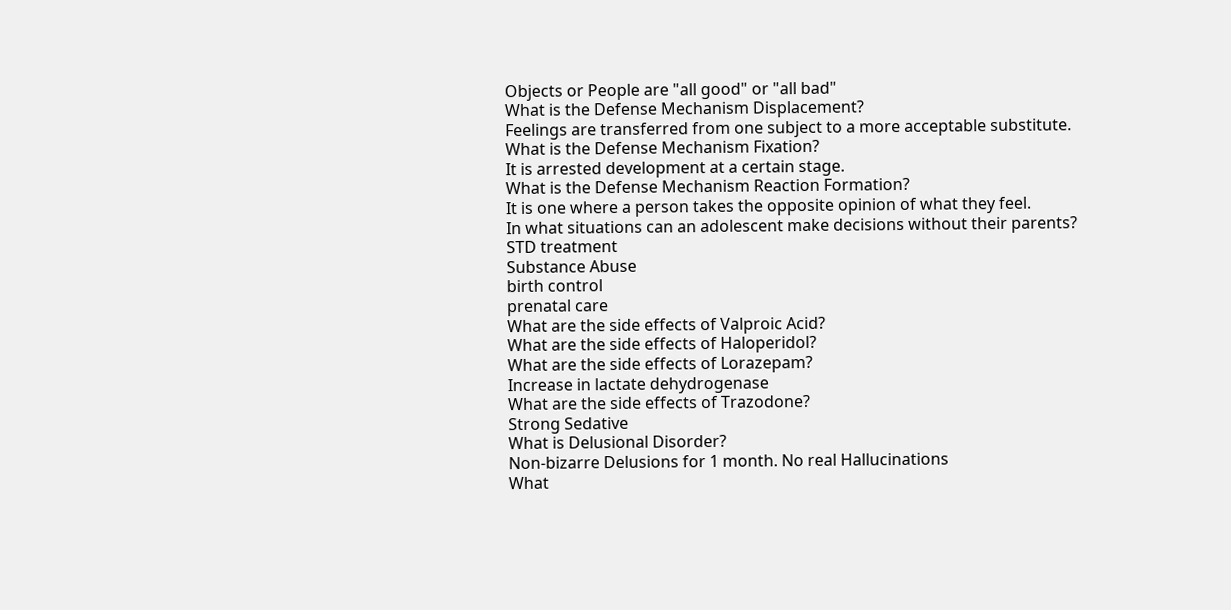Objects or People are "all good" or "all bad"
What is the Defense Mechanism Displacement?
Feelings are transferred from one subject to a more acceptable substitute.
What is the Defense Mechanism Fixation?
It is arrested development at a certain stage.
What is the Defense Mechanism Reaction Formation?
It is one where a person takes the opposite opinion of what they feel.
In what situations can an adolescent make decisions without their parents?
STD treatment
Substance Abuse
birth control
prenatal care
What are the side effects of Valproic Acid?
What are the side effects of Haloperidol?
What are the side effects of Lorazepam?
Increase in lactate dehydrogenase
What are the side effects of Trazodone?
Strong Sedative
What is Delusional Disorder?
Non-bizarre Delusions for 1 month. No real Hallucinations
What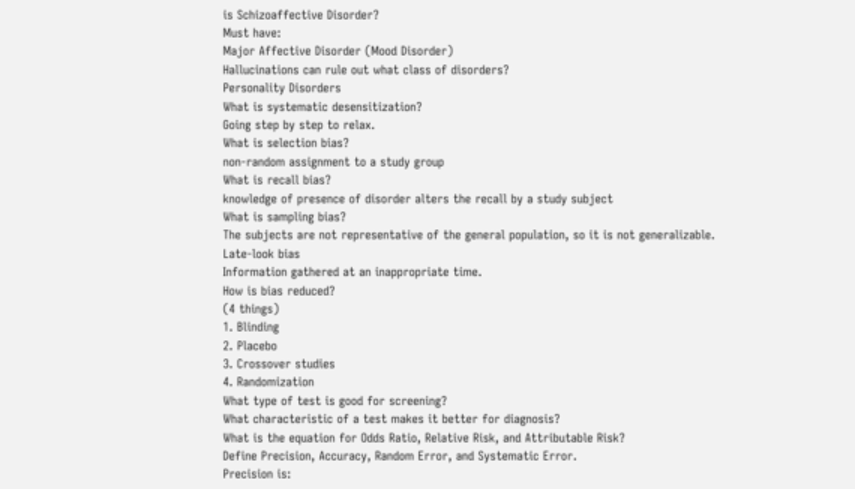is Schizoaffective Disorder?
Must have:
Major Affective Disorder (Mood Disorder)
Hallucinations can rule out what class of disorders?
Personality Disorders
What is systematic desensitization?
Going step by step to relax.
What is selection bias?
non-random assignment to a study group
What is recall bias?
knowledge of presence of disorder alters the recall by a study subject
What is sampling bias?
The subjects are not representative of the general population, so it is not generalizable.
Late-look bias
Information gathered at an inappropriate time.
How is bias reduced?
(4 things)
1. Blinding
2. Placebo
3. Crossover studies
4. Randomization
What type of test is good for screening?
What characteristic of a test makes it better for diagnosis?
What is the equation for Odds Ratio, Relative Risk, and Attributable Risk?
Define Precision, Accuracy, Random Error, and Systematic Error.
Precision is: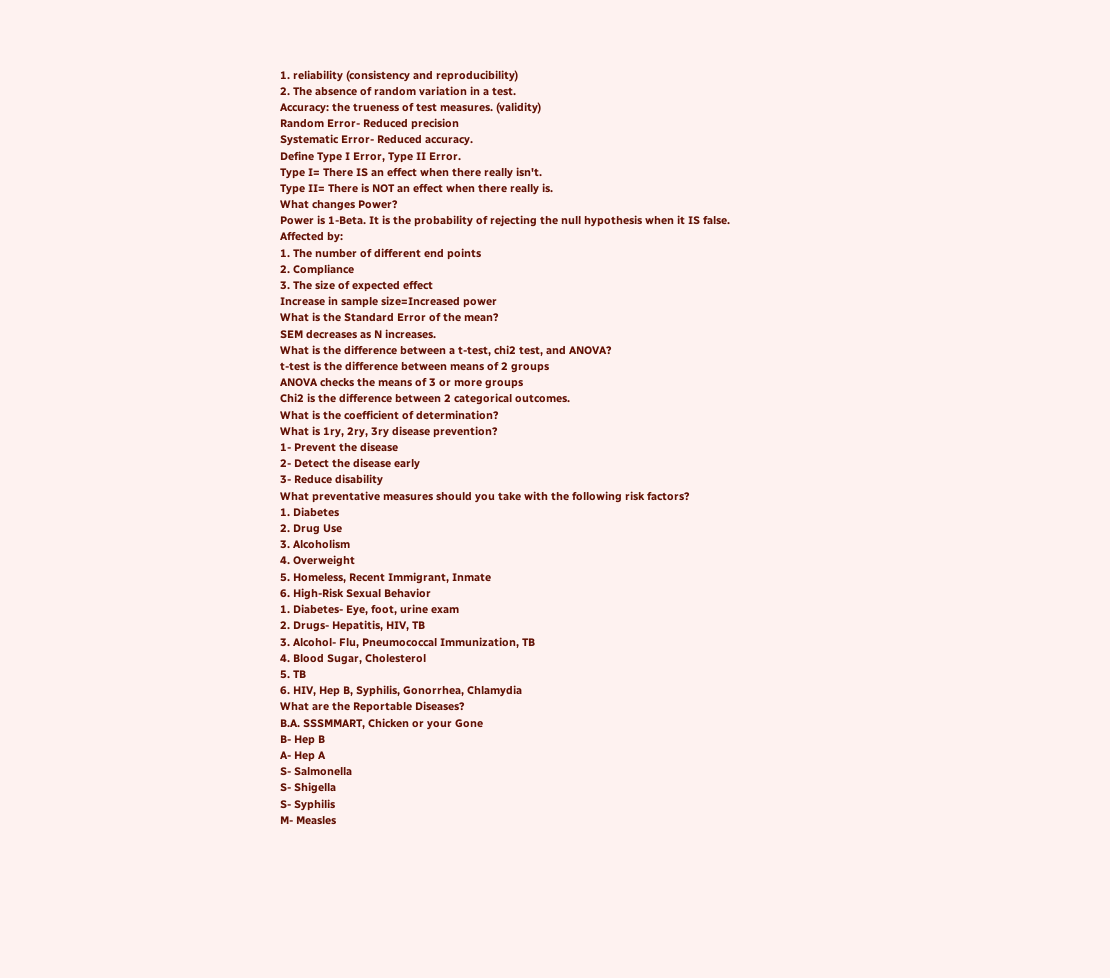1. reliability (consistency and reproducibility)
2. The absence of random variation in a test.
Accuracy: the trueness of test measures. (validity)
Random Error- Reduced precision
Systematic Error- Reduced accuracy.
Define Type I Error, Type II Error.
Type I= There IS an effect when there really isn't.
Type II= There is NOT an effect when there really is.
What changes Power?
Power is 1-Beta. It is the probability of rejecting the null hypothesis when it IS false.
Affected by:
1. The number of different end points
2. Compliance
3. The size of expected effect
Increase in sample size=Increased power
What is the Standard Error of the mean?
SEM decreases as N increases.
What is the difference between a t-test, chi2 test, and ANOVA?
t-test is the difference between means of 2 groups
ANOVA checks the means of 3 or more groups
Chi2 is the difference between 2 categorical outcomes.
What is the coefficient of determination?
What is 1ry, 2ry, 3ry disease prevention?
1- Prevent the disease
2- Detect the disease early
3- Reduce disability
What preventative measures should you take with the following risk factors?
1. Diabetes
2. Drug Use
3. Alcoholism
4. Overweight
5. Homeless, Recent Immigrant, Inmate
6. High-Risk Sexual Behavior
1. Diabetes- Eye, foot, urine exam
2. Drugs- Hepatitis, HIV, TB
3. Alcohol- Flu, Pneumococcal Immunization, TB
4. Blood Sugar, Cholesterol
5. TB
6. HIV, Hep B, Syphilis, Gonorrhea, Chlamydia
What are the Reportable Diseases?
B.A. SSSMMART, Chicken or your Gone
B- Hep B
A- Hep A
S- Salmonella
S- Shigella
S- Syphilis
M- Measles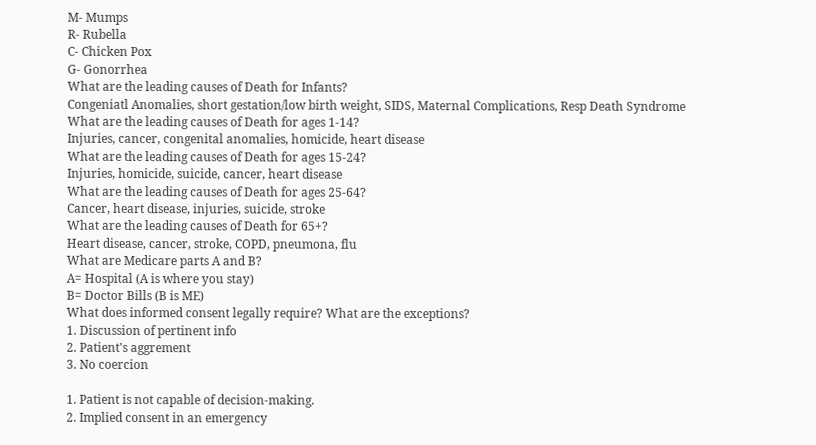M- Mumps
R- Rubella
C- Chicken Pox
G- Gonorrhea
What are the leading causes of Death for Infants?
Congeniatl Anomalies, short gestation/low birth weight, SIDS, Maternal Complications, Resp Death Syndrome
What are the leading causes of Death for ages 1-14?
Injuries, cancer, congenital anomalies, homicide, heart disease
What are the leading causes of Death for ages 15-24?
Injuries, homicide, suicide, cancer, heart disease
What are the leading causes of Death for ages 25-64?
Cancer, heart disease, injuries, suicide, stroke
What are the leading causes of Death for 65+?
Heart disease, cancer, stroke, COPD, pneumona, flu
What are Medicare parts A and B?
A= Hospital (A is where you stay)
B= Doctor Bills (B is ME)
What does informed consent legally require? What are the exceptions?
1. Discussion of pertinent info
2. Patient's aggrement
3. No coercion

1. Patient is not capable of decision-making.
2. Implied consent in an emergency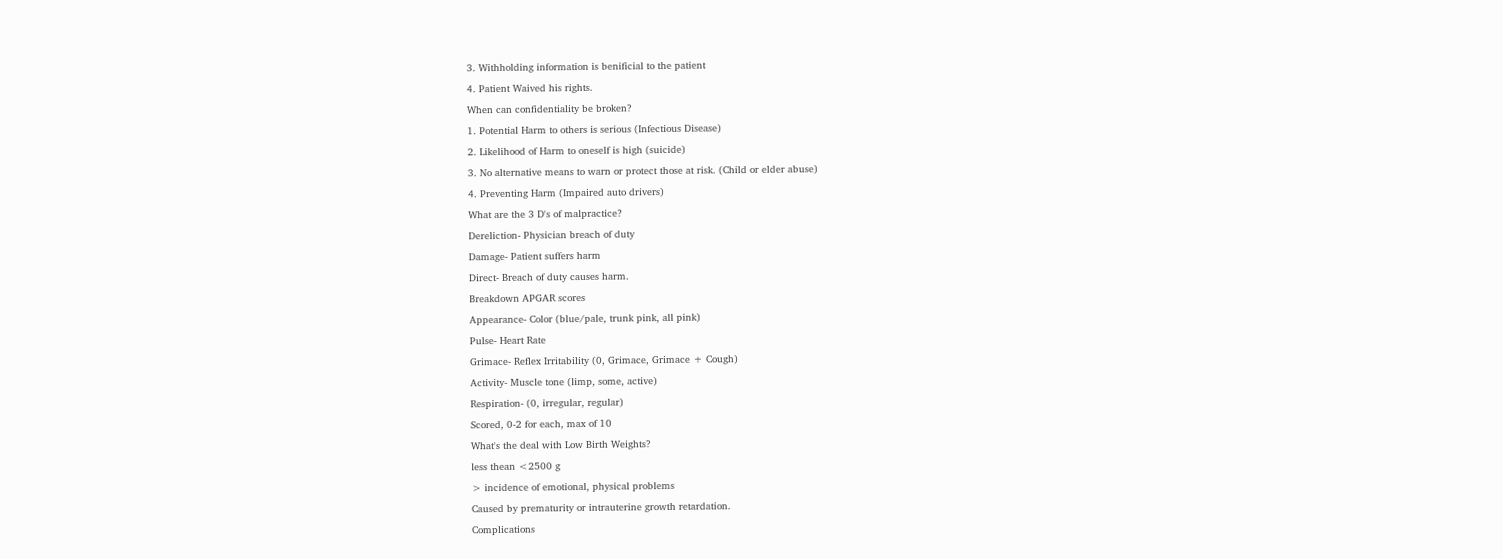3. Withholding information is benificial to the patient
4. Patient Waived his rights.
When can confidentiality be broken?
1. Potential Harm to others is serious (Infectious Disease)
2. Likelihood of Harm to oneself is high (suicide)
3. No alternative means to warn or protect those at risk. (Child or elder abuse)
4. Preventing Harm (Impaired auto drivers)
What are the 3 D's of malpractice?
Dereliction- Physician breach of duty
Damage- Patient suffers harm
Direct- Breach of duty causes harm.
Breakdown APGAR scores
Appearance- Color (blue/pale, trunk pink, all pink)
Pulse- Heart Rate
Grimace- Reflex Irritability (0, Grimace, Grimace + Cough)
Activity- Muscle tone (limp, some, active)
Respiration- (0, irregular, regular)
Scored, 0-2 for each, max of 10
What's the deal with Low Birth Weights?
less thean <2500 g
> incidence of emotional, physical problems
Caused by prematurity or intrauterine growth retardation.
Complications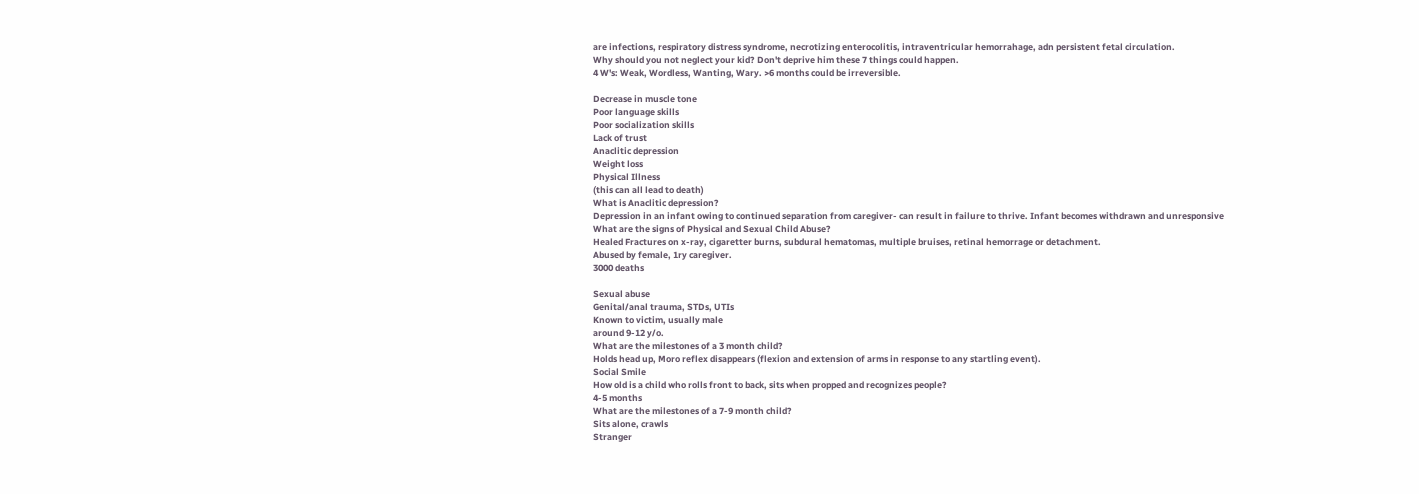are infections, respiratory distress syndrome, necrotizing enterocolitis, intraventricular hemorrahage, adn persistent fetal circulation.
Why should you not neglect your kid? Don't deprive him these 7 things could happen.
4 W's: Weak, Wordless, Wanting, Wary. >6 months could be irreversible.

Decrease in muscle tone
Poor language skills
Poor socialization skills
Lack of trust
Anaclitic depression
Weight loss
Physical Illness
(this can all lead to death)
What is Anaclitic depression?
Depression in an infant owing to continued separation from caregiver- can result in failure to thrive. Infant becomes withdrawn and unresponsive
What are the signs of Physical and Sexual Child Abuse?
Healed Fractures on x-ray, cigaretter burns, subdural hematomas, multiple bruises, retinal hemorrage or detachment.
Abused by female, 1ry caregiver.
3000 deaths

Sexual abuse
Genital/anal trauma, STDs, UTIs
Known to victim, usually male
around 9-12 y/o.
What are the milestones of a 3 month child?
Holds head up, Moro reflex disappears (flexion and extension of arms in response to any startling event).
Social Smile
How old is a child who rolls front to back, sits when propped and recognizes people?
4-5 months
What are the milestones of a 7-9 month child?
Sits alone, crawls
Stranger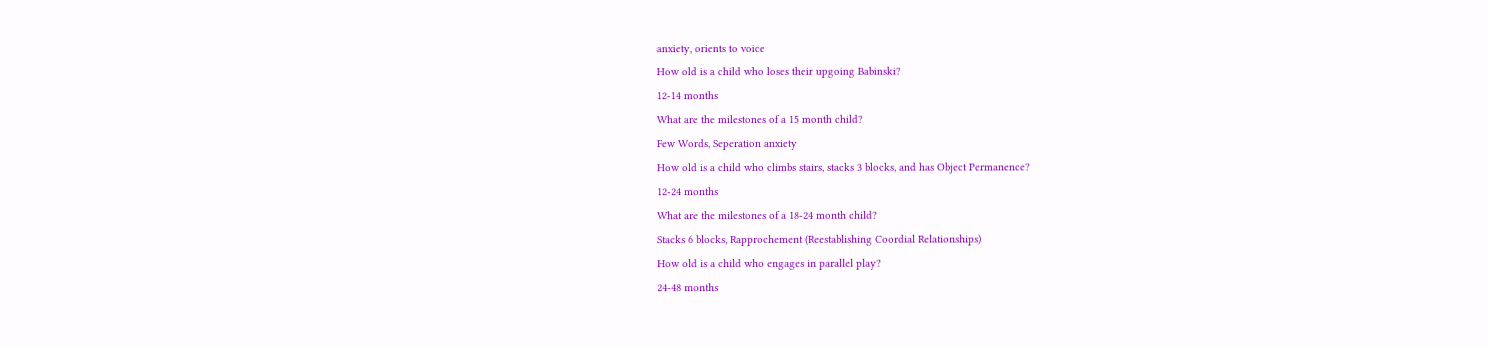anxiety, orients to voice
How old is a child who loses their upgoing Babinski?
12-14 months
What are the milestones of a 15 month child?
Few Words, Seperation anxiety
How old is a child who climbs stairs, stacks 3 blocks, and has Object Permanence?
12-24 months
What are the milestones of a 18-24 month child?
Stacks 6 blocks, Rapprochement (Reestablishing Coordial Relationships)
How old is a child who engages in parallel play?
24-48 months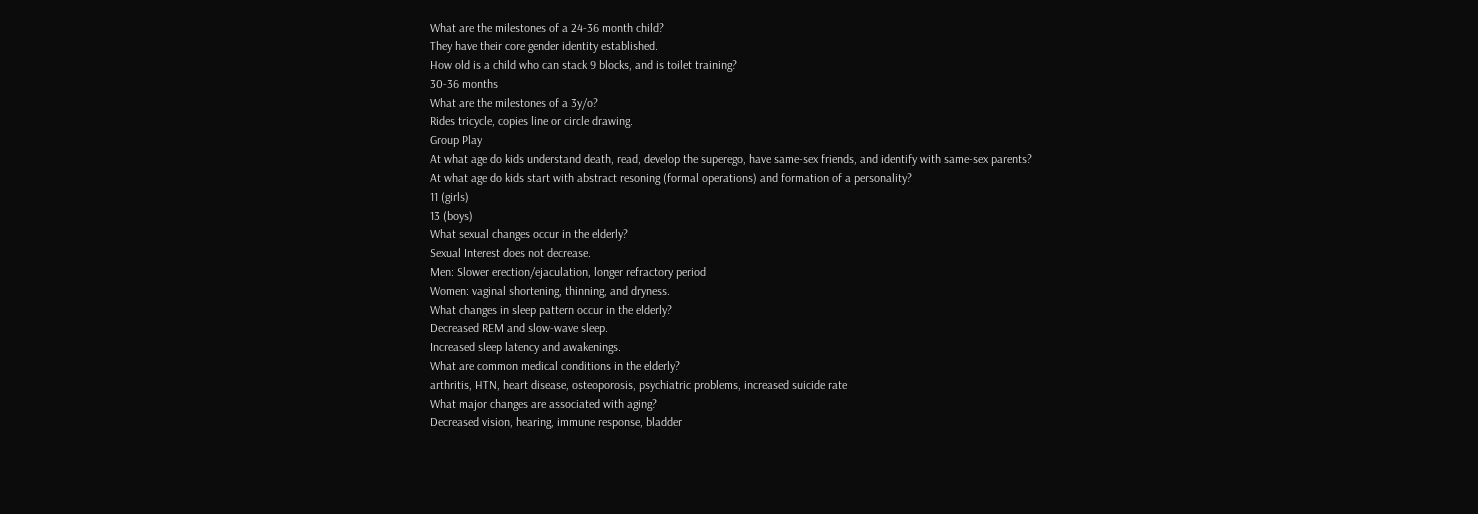What are the milestones of a 24-36 month child?
They have their core gender identity established.
How old is a child who can stack 9 blocks, and is toilet training?
30-36 months
What are the milestones of a 3y/o?
Rides tricycle, copies line or circle drawing.
Group Play
At what age do kids understand death, read, develop the superego, have same-sex friends, and identify with same-sex parents?
At what age do kids start with abstract resoning (formal operations) and formation of a personality?
11 (girls)
13 (boys)
What sexual changes occur in the elderly?
Sexual Interest does not decrease.
Men: Slower erection/ejaculation, longer refractory period
Women: vaginal shortening, thinning, and dryness.
What changes in sleep pattern occur in the elderly?
Decreased REM and slow-wave sleep.
Increased sleep latency and awakenings.
What are common medical conditions in the elderly?
arthritis, HTN, heart disease, osteoporosis, psychiatric problems, increased suicide rate
What major changes are associated with aging?
Decreased vision, hearing, immune response, bladder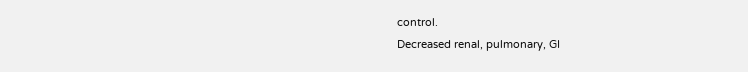control.
Decreased renal, pulmonary, GI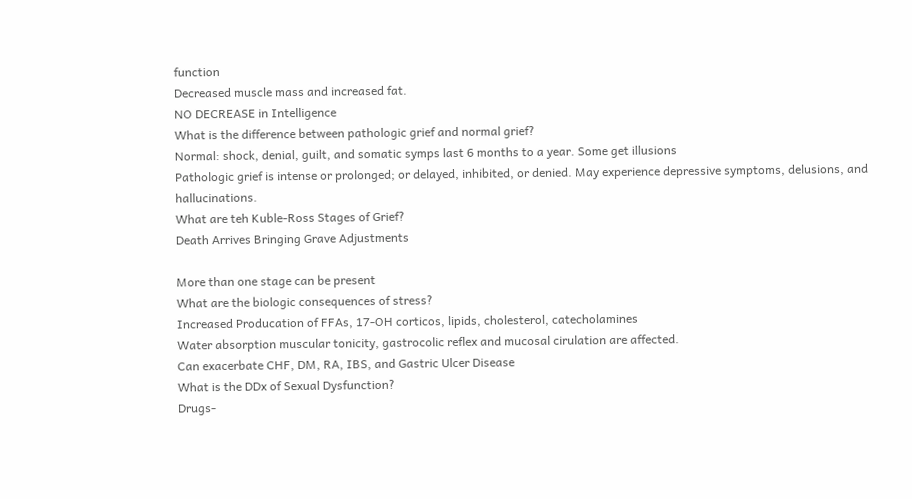function
Decreased muscle mass and increased fat.
NO DECREASE in Intelligence
What is the difference between pathologic grief and normal grief?
Normal: shock, denial, guilt, and somatic symps last 6 months to a year. Some get illusions
Pathologic grief is intense or prolonged; or delayed, inhibited, or denied. May experience depressive symptoms, delusions, and hallucinations.
What are teh Kuble-Ross Stages of Grief?
Death Arrives Bringing Grave Adjustments

More than one stage can be present
What are the biologic consequences of stress?
Increased Producation of FFAs, 17-OH corticos, lipids, cholesterol, catecholamines
Water absorption muscular tonicity, gastrocolic reflex and mucosal cirulation are affected.
Can exacerbate CHF, DM, RA, IBS, and Gastric Ulcer Disease
What is the DDx of Sexual Dysfunction?
Drugs-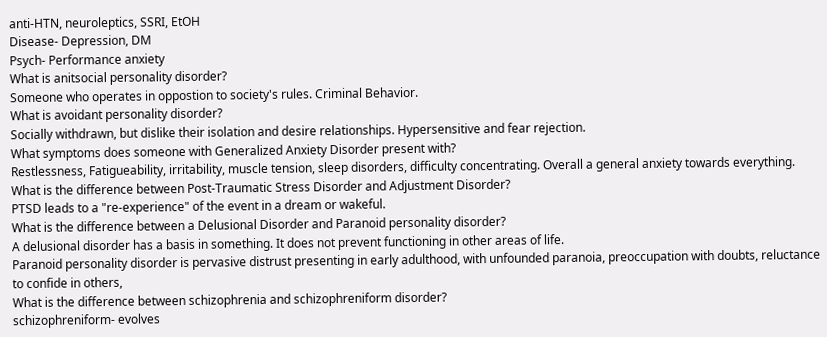anti-HTN, neuroleptics, SSRI, EtOH
Disease- Depression, DM
Psych- Performance anxiety
What is anitsocial personality disorder?
Someone who operates in oppostion to society's rules. Criminal Behavior.
What is avoidant personality disorder?
Socially withdrawn, but dislike their isolation and desire relationships. Hypersensitive and fear rejection.
What symptoms does someone with Generalized Anxiety Disorder present with?
Restlessness, Fatigueability, irritability, muscle tension, sleep disorders, difficulty concentrating. Overall a general anxiety towards everything.
What is the difference between Post-Traumatic Stress Disorder and Adjustment Disorder?
PTSD leads to a "re-experience" of the event in a dream or wakeful.
What is the difference between a Delusional Disorder and Paranoid personality disorder?
A delusional disorder has a basis in something. It does not prevent functioning in other areas of life.
Paranoid personality disorder is pervasive distrust presenting in early adulthood, with unfounded paranoia, preoccupation with doubts, reluctance to confide in others,
What is the difference between schizophrenia and schizophreniform disorder?
schizophreniform- evolves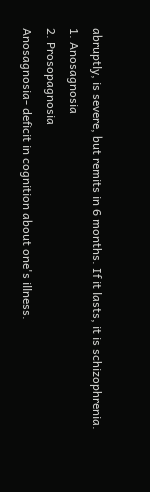abruptly, is severe, but remits in 6 months. If it lasts, it is schizophrenia.
1. Anosagnosia
2. Prosopagnosia
Anosagnosia- deficit in cognition about one's illness.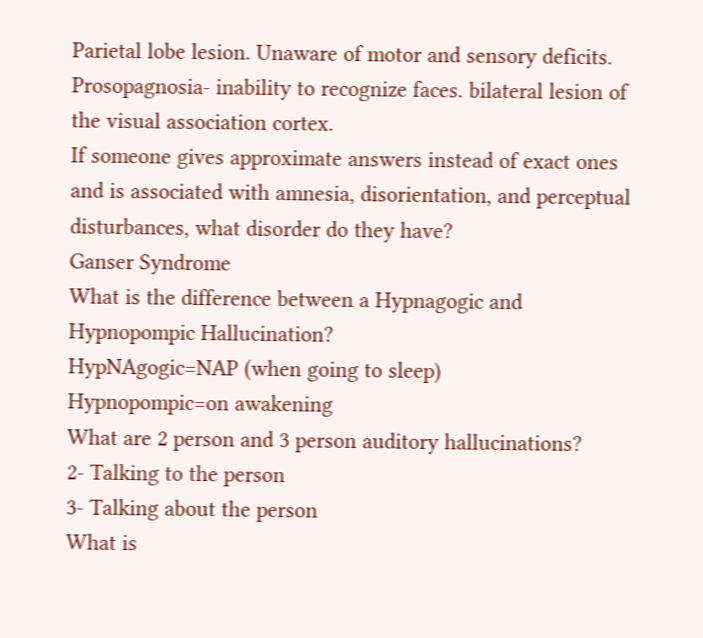Parietal lobe lesion. Unaware of motor and sensory deficits.
Prosopagnosia- inability to recognize faces. bilateral lesion of the visual association cortex.
If someone gives approximate answers instead of exact ones and is associated with amnesia, disorientation, and perceptual disturbances, what disorder do they have?
Ganser Syndrome
What is the difference between a Hypnagogic and Hypnopompic Hallucination?
HypNAgogic=NAP (when going to sleep)
Hypnopompic=on awakening
What are 2 person and 3 person auditory hallucinations?
2- Talking to the person
3- Talking about the person
What is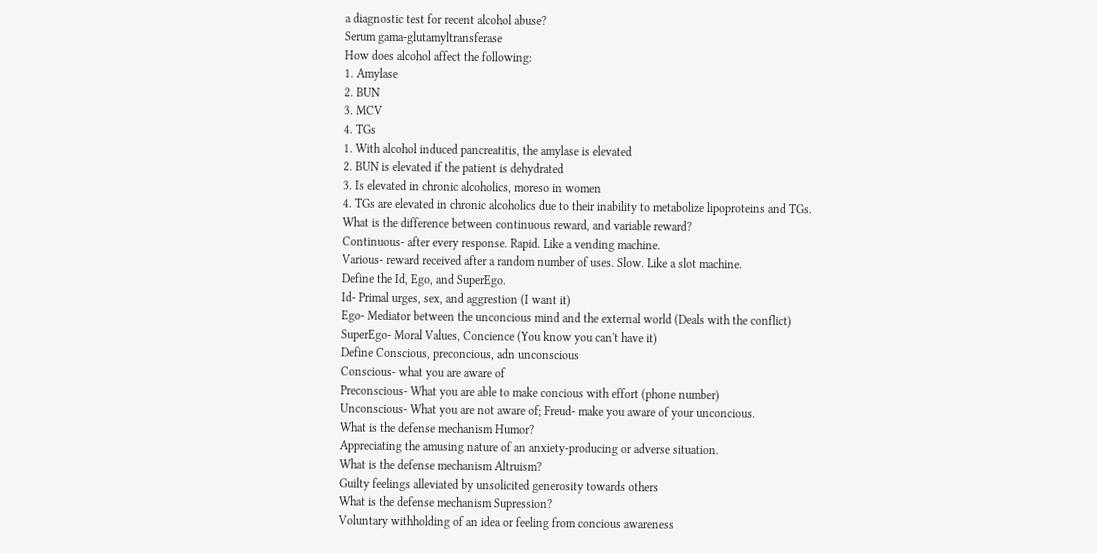a diagnostic test for recent alcohol abuse?
Serum gama-glutamyltransferase
How does alcohol affect the following:
1. Amylase
2. BUN
3. MCV
4. TGs
1. With alcohol induced pancreatitis, the amylase is elevated
2. BUN is elevated if the patient is dehydrated
3. Is elevated in chronic alcoholics, moreso in women
4. TGs are elevated in chronic alcoholics due to their inability to metabolize lipoproteins and TGs.
What is the difference between continuous reward, and variable reward?
Continuous- after every response. Rapid. Like a vending machine.
Various- reward received after a random number of uses. Slow. Like a slot machine.
Define the Id, Ego, and SuperEgo.
Id- Primal urges, sex, and aggrestion (I want it)
Ego- Mediator between the unconcious mind and the external world (Deals with the conflict)
SuperEgo- Moral Values, Concience (You know you can't have it)
Define Conscious, preconcious, adn unconscious
Conscious- what you are aware of
Preconscious- What you are able to make concious with effort (phone number)
Unconscious- What you are not aware of; Freud- make you aware of your unconcious.
What is the defense mechanism Humor?
Appreciating the amusing nature of an anxiety-producing or adverse situation.
What is the defense mechanism Altruism?
Guilty feelings alleviated by unsolicited generosity towards others
What is the defense mechanism Supression?
Voluntary withholding of an idea or feeling from concious awareness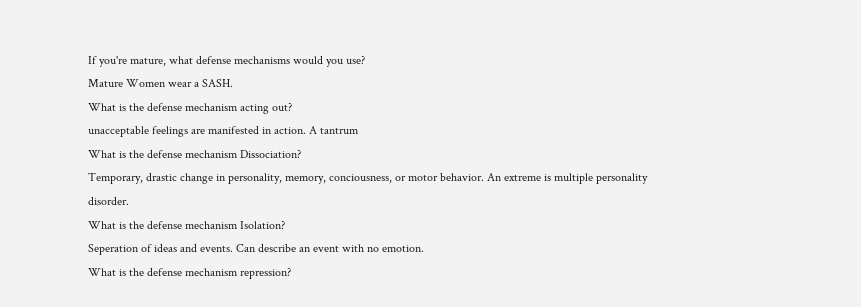If you're mature, what defense mechanisms would you use?
Mature Women wear a SASH.
What is the defense mechanism acting out?
unacceptable feelings are manifested in action. A tantrum
What is the defense mechanism Dissociation?
Temporary, drastic change in personality, memory, conciousness, or motor behavior. An extreme is multiple personality disorder.
What is the defense mechanism Isolation?
Seperation of ideas and events. Can describe an event with no emotion.
What is the defense mechanism repression?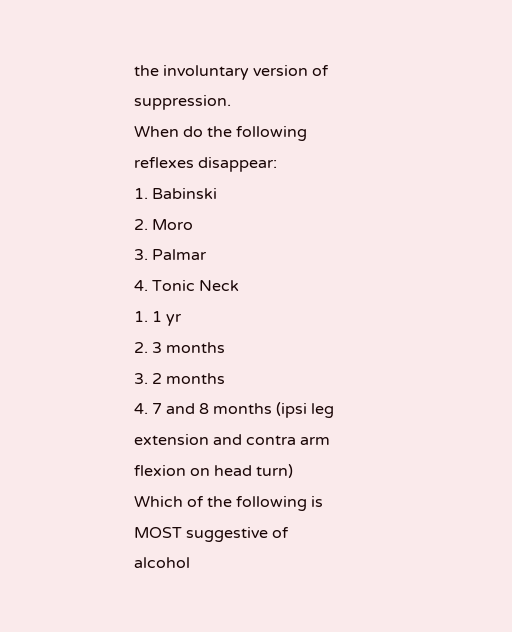the involuntary version of suppression.
When do the following reflexes disappear:
1. Babinski
2. Moro
3. Palmar
4. Tonic Neck
1. 1 yr
2. 3 months
3. 2 months
4. 7 and 8 months (ipsi leg extension and contra arm flexion on head turn)
Which of the following is MOST suggestive of alcohol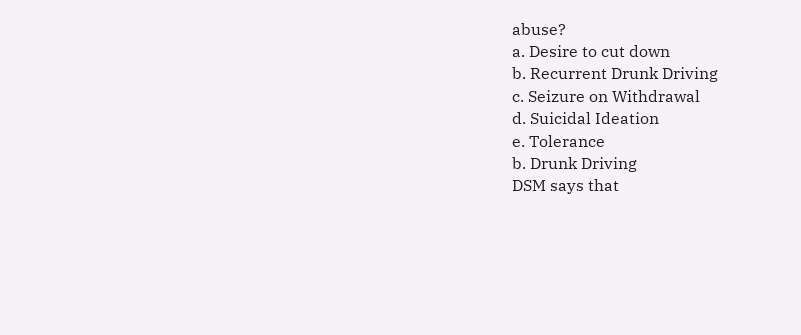abuse?
a. Desire to cut down
b. Recurrent Drunk Driving
c. Seizure on Withdrawal
d. Suicidal Ideation
e. Tolerance
b. Drunk Driving
DSM says that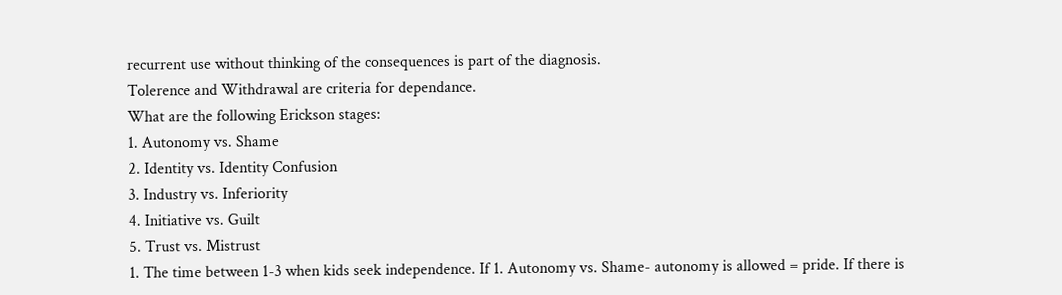recurrent use without thinking of the consequences is part of the diagnosis.
Tolerence and Withdrawal are criteria for dependance.
What are the following Erickson stages:
1. Autonomy vs. Shame
2. Identity vs. Identity Confusion
3. Industry vs. Inferiority
4. Initiative vs. Guilt
5. Trust vs. Mistrust
1. The time between 1-3 when kids seek independence. If 1. Autonomy vs. Shame- autonomy is allowed = pride. If there is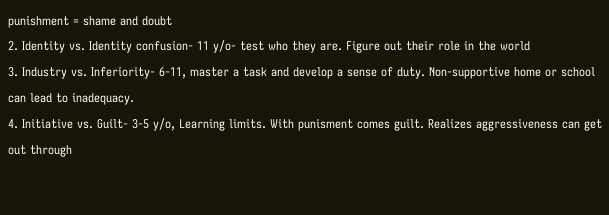punishment = shame and doubt
2. Identity vs. Identity confusion- 11 y/o- test who they are. Figure out their role in the world
3. Industry vs. Inferiority- 6-11, master a task and develop a sense of duty. Non-supportive home or school can lead to inadequacy.
4. Initiative vs. Guilt- 3-5 y/o, Learning limits. With punisment comes guilt. Realizes aggressiveness can get out through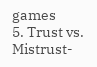games
5. Trust vs. Mistrust-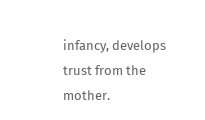infancy, develops trust from the mother.